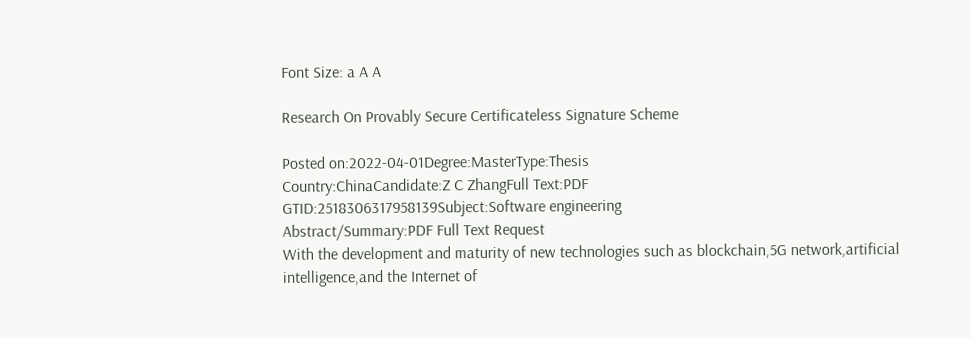Font Size: a A A

Research On Provably Secure Certificateless Signature Scheme

Posted on:2022-04-01Degree:MasterType:Thesis
Country:ChinaCandidate:Z C ZhangFull Text:PDF
GTID:2518306317958139Subject:Software engineering
Abstract/Summary:PDF Full Text Request
With the development and maturity of new technologies such as blockchain,5G network,artificial intelligence,and the Internet of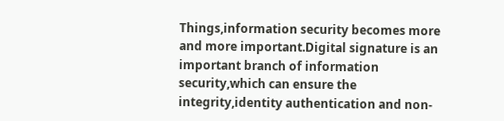Things,information security becomes more and more important.Digital signature is an important branch of information security,which can ensure the integrity,identity authentication and non-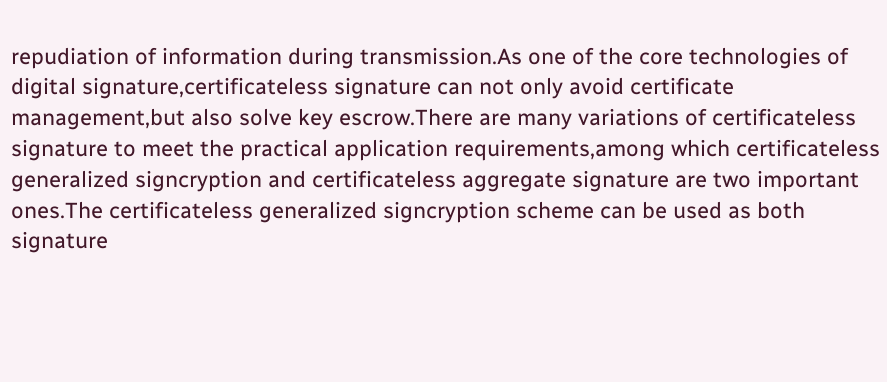repudiation of information during transmission.As one of the core technologies of digital signature,certificateless signature can not only avoid certificate management,but also solve key escrow.There are many variations of certificateless signature to meet the practical application requirements,among which certificateless generalized signcryption and certificateless aggregate signature are two important ones.The certificateless generalized signcryption scheme can be used as both signature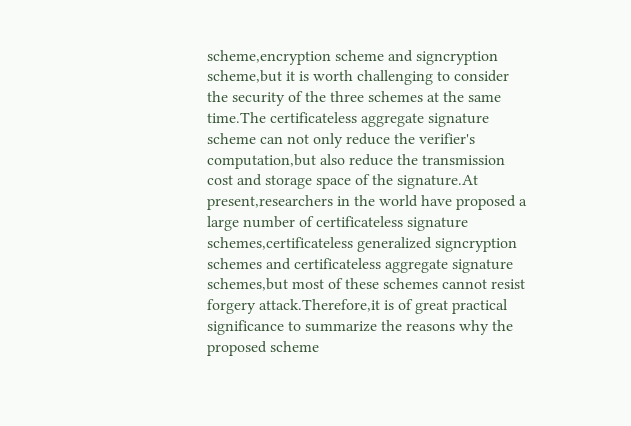scheme,encryption scheme and signcryption scheme,but it is worth challenging to consider the security of the three schemes at the same time.The certificateless aggregate signature scheme can not only reduce the verifier's computation,but also reduce the transmission cost and storage space of the signature.At present,researchers in the world have proposed a large number of certificateless signature schemes,certificateless generalized signcryption schemes and certificateless aggregate signature schemes,but most of these schemes cannot resist forgery attack.Therefore,it is of great practical significance to summarize the reasons why the proposed scheme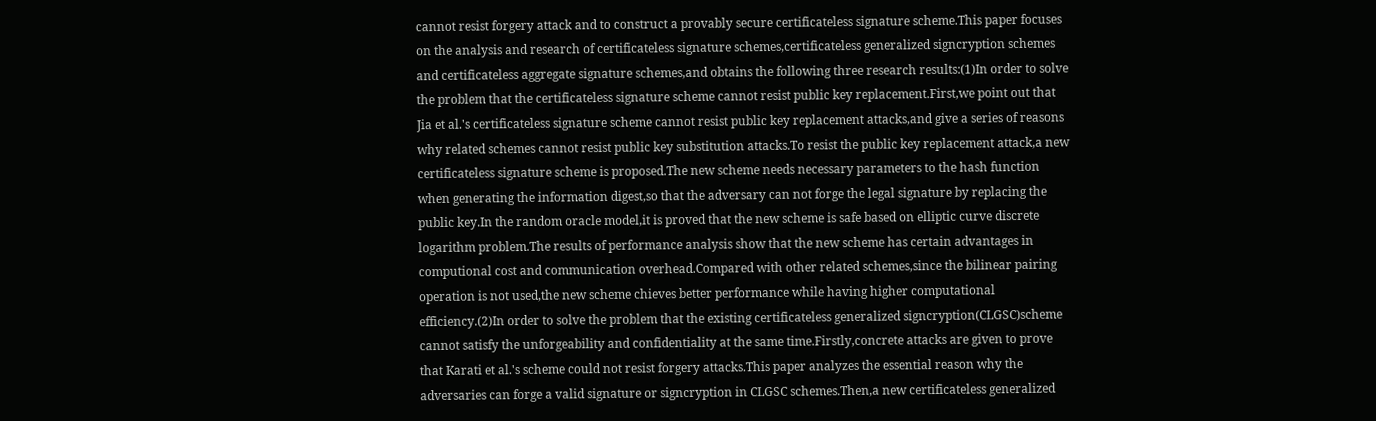cannot resist forgery attack and to construct a provably secure certificateless signature scheme.This paper focuses on the analysis and research of certificateless signature schemes,certificateless generalized signcryption schemes and certificateless aggregate signature schemes,and obtains the following three research results:(1)In order to solve the problem that the certificateless signature scheme cannot resist public key replacement.First,we point out that Jia et al.'s certificateless signature scheme cannot resist public key replacement attacks,and give a series of reasons why related schemes cannot resist public key substitution attacks.To resist the public key replacement attack,a new certificateless signature scheme is proposed.The new scheme needs necessary parameters to the hash function when generating the information digest,so that the adversary can not forge the legal signature by replacing the public key.In the random oracle model,it is proved that the new scheme is safe based on elliptic curve discrete logarithm problem.The results of performance analysis show that the new scheme has certain advantages in computional cost and communication overhead.Compared with other related schemes,since the bilinear pairing operation is not used,the new scheme chieves better performance while having higher computational efficiency.(2)In order to solve the problem that the existing certificateless generalized signcryption(CLGSC)scheme cannot satisfy the unforgeability and confidentiality at the same time.Firstly,concrete attacks are given to prove that Karati et al.'s scheme could not resist forgery attacks.This paper analyzes the essential reason why the adversaries can forge a valid signature or signcryption in CLGSC schemes.Then,a new certificateless generalized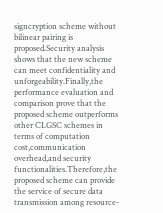signcryption scheme without bilinear pairing is proposed.Security analysis shows that the new scheme can meet confidentiality and unforgeability.Finally,the performance evaluation and comparison prove that the proposed scheme outperforms other CLGSC schemes in terms of computation cost,communication overhead,and security functionalities.Therefore,the proposed scheme can provide the service of secure data transmission among resource-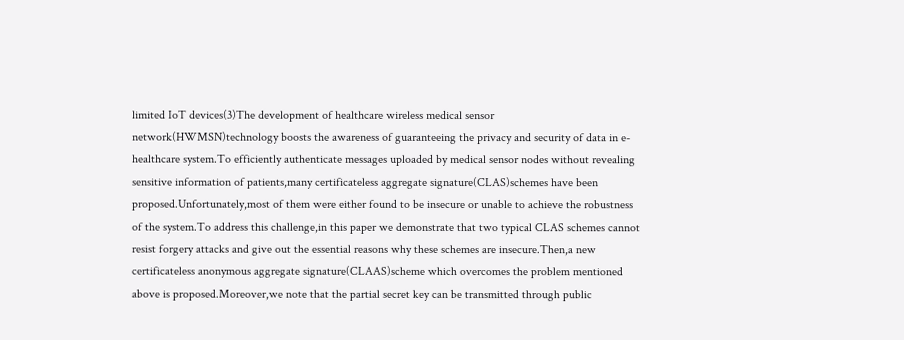limited IoT devices(3)The development of healthcare wireless medical sensor network(HWMSN)technology boosts the awareness of guaranteeing the privacy and security of data in e-healthcare system.To efficiently authenticate messages uploaded by medical sensor nodes without revealing sensitive information of patients,many certificateless aggregate signature(CLAS)schemes have been proposed.Unfortunately,most of them were either found to be insecure or unable to achieve the robustness of the system.To address this challenge,in this paper we demonstrate that two typical CLAS schemes cannot resist forgery attacks and give out the essential reasons why these schemes are insecure.Then,a new certificateless anonymous aggregate signature(CLAAS)scheme which overcomes the problem mentioned above is proposed.Moreover,we note that the partial secret key can be transmitted through public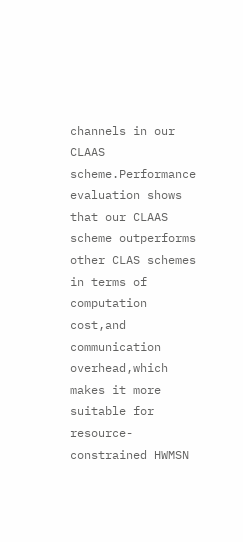channels in our CLAAS scheme.Performance evaluation shows that our CLAAS scheme outperforms other CLAS schemes in terms of computation cost,and communication overhead,which makes it more suitable for resource-constrained HWMSN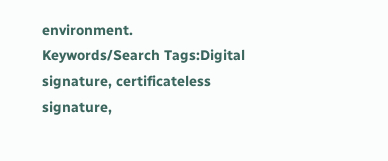environment.
Keywords/Search Tags:Digital signature, certificateless signature,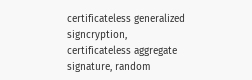certificateless generalized signcryption, certificateless aggregate signature, random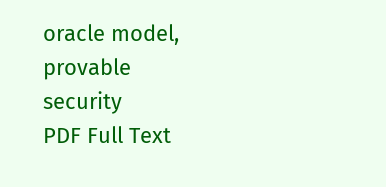oracle model, provable security
PDF Full Text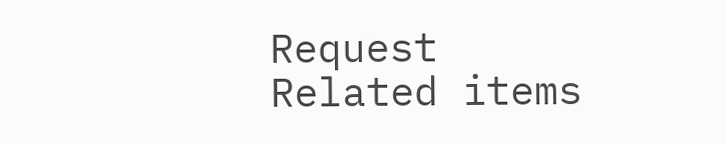Request
Related items